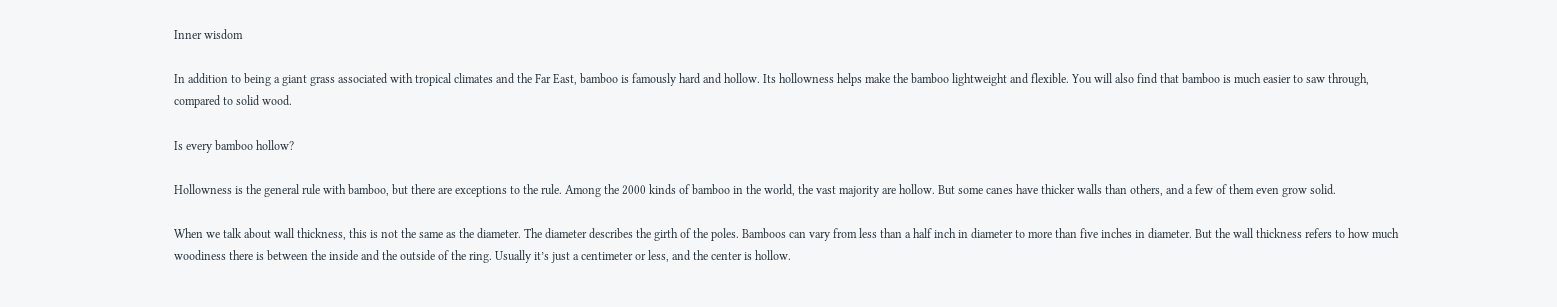Inner wisdom

In addition to being a giant grass associated with tropical climates and the Far East, bamboo is famously hard and hollow. Its hollowness helps make the bamboo lightweight and flexible. You will also find that bamboo is much easier to saw through, compared to solid wood.

Is every bamboo hollow?

Hollowness is the general rule with bamboo, but there are exceptions to the rule. Among the 2000 kinds of bamboo in the world, the vast majority are hollow. But some canes have thicker walls than others, and a few of them even grow solid.

When we talk about wall thickness, this is not the same as the diameter. The diameter describes the girth of the poles. Bamboos can vary from less than a half inch in diameter to more than five inches in diameter. But the wall thickness refers to how much woodiness there is between the inside and the outside of the ring. Usually it’s just a centimeter or less, and the center is hollow.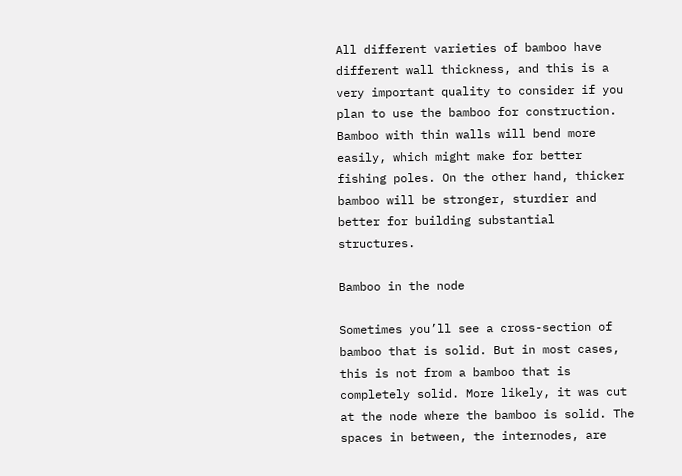All different varieties of bamboo have different wall thickness, and this is a very important quality to consider if you plan to use the bamboo for construction. Bamboo with thin walls will bend more easily, which might make for better fishing poles. On the other hand, thicker bamboo will be stronger, sturdier and better for building substantial structures.

Bamboo in the node

Sometimes you’ll see a cross-section of bamboo that is solid. But in most cases, this is not from a bamboo that is completely solid. More likely, it was cut at the node where the bamboo is solid. The spaces in between, the internodes, are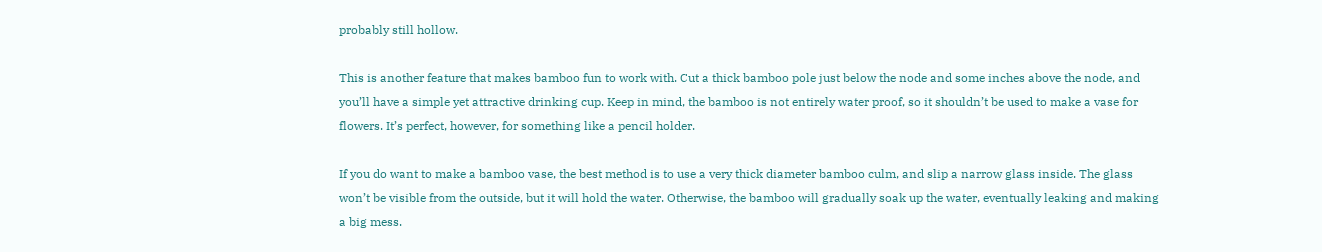probably still hollow.

This is another feature that makes bamboo fun to work with. Cut a thick bamboo pole just below the node and some inches above the node, and you’ll have a simple yet attractive drinking cup. Keep in mind, the bamboo is not entirely water proof, so it shouldn’t be used to make a vase for flowers. It’s perfect, however, for something like a pencil holder.

If you do want to make a bamboo vase, the best method is to use a very thick diameter bamboo culm, and slip a narrow glass inside. The glass won’t be visible from the outside, but it will hold the water. Otherwise, the bamboo will gradually soak up the water, eventually leaking and making a big mess.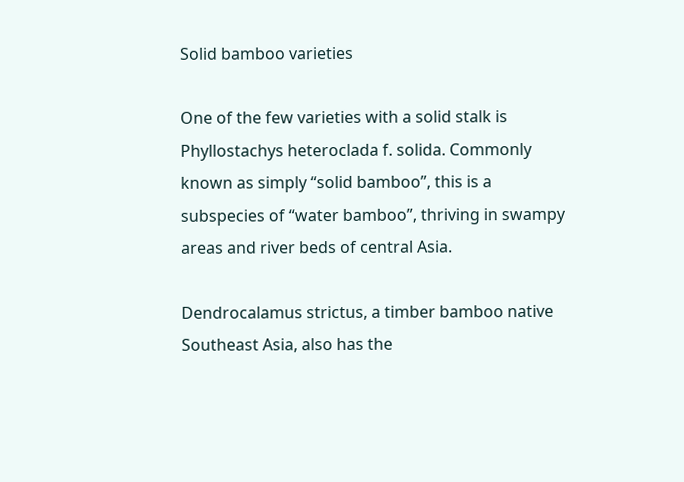Solid bamboo varieties

One of the few varieties with a solid stalk is Phyllostachys heteroclada f. solida. Commonly known as simply “solid bamboo”, this is a subspecies of “water bamboo”, thriving in swampy areas and river beds of central Asia.

Dendrocalamus strictus, a timber bamboo native Southeast Asia, also has the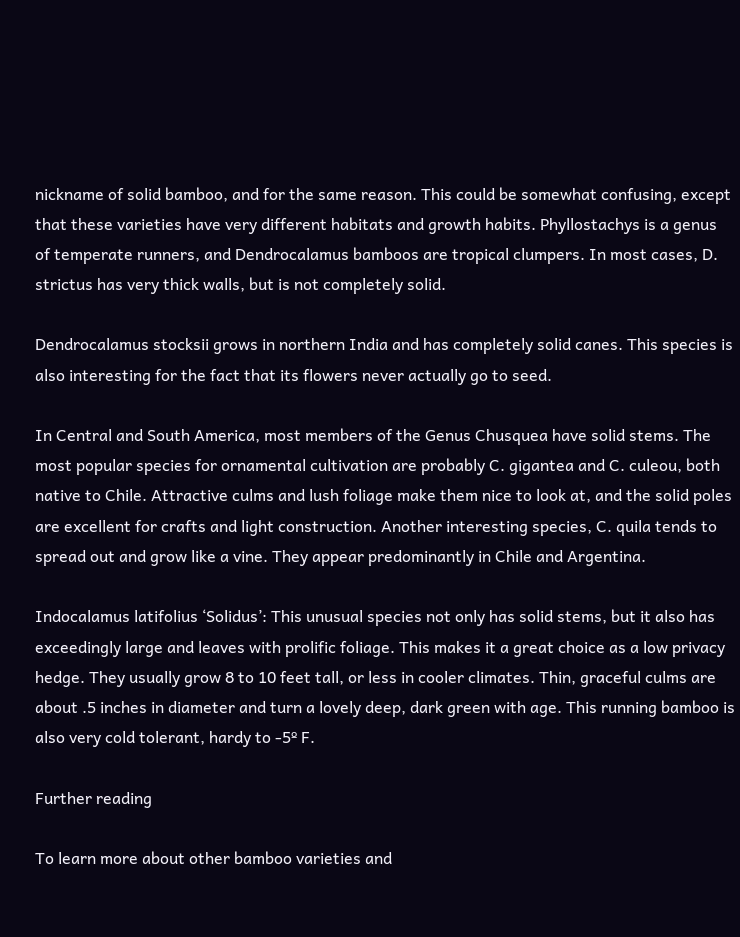nickname of solid bamboo, and for the same reason. This could be somewhat confusing, except that these varieties have very different habitats and growth habits. Phyllostachys is a genus of temperate runners, and Dendrocalamus bamboos are tropical clumpers. In most cases, D. strictus has very thick walls, but is not completely solid.

Dendrocalamus stocksii grows in northern India and has completely solid canes. This species is also interesting for the fact that its flowers never actually go to seed.

In Central and South America, most members of the Genus Chusquea have solid stems. The most popular species for ornamental cultivation are probably C. gigantea and C. culeou, both native to Chile. Attractive culms and lush foliage make them nice to look at, and the solid poles are excellent for crafts and light construction. Another interesting species, C. quila tends to spread out and grow like a vine. They appear predominantly in Chile and Argentina.

Indocalamus latifolius ‘Solidus’: This unusual species not only has solid stems, but it also has exceedingly large and leaves with prolific foliage. This makes it a great choice as a low privacy hedge. They usually grow 8 to 10 feet tall, or less in cooler climates. Thin, graceful culms are about .5 inches in diameter and turn a lovely deep, dark green with age. This running bamboo is also very cold tolerant, hardy to -5º F.

Further reading

To learn more about other bamboo varieties and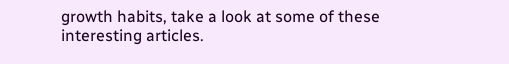growth habits, take a look at some of these interesting articles.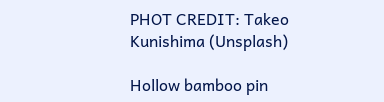PHOT CREDIT: Takeo Kunishima (Unsplash)

Hollow bamboo pin